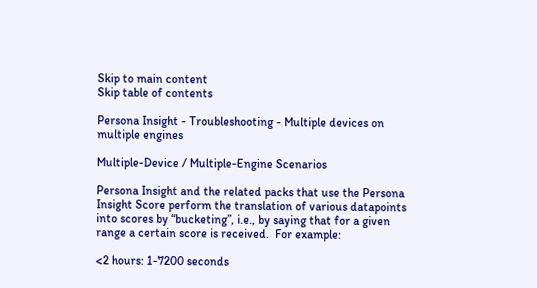Skip to main content
Skip table of contents

Persona Insight - Troubleshooting - Multiple devices on multiple engines

Multiple-Device / Multiple-Engine Scenarios

Persona Insight and the related packs that use the Persona Insight Score perform the translation of various datapoints into scores by “bucketing”, i.e., by saying that for a given range a certain score is received.  For example:

<2 hours: 1-7200 seconds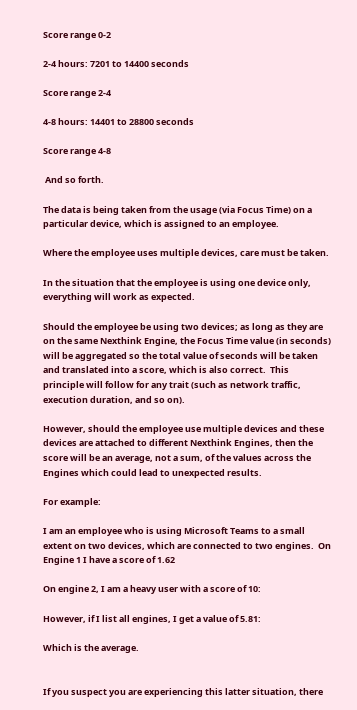Score range 0-2

2-4 hours: 7201 to 14400 seconds

Score range 2-4

4-8 hours: 14401 to 28800 seconds

Score range 4-8

 And so forth.

The data is being taken from the usage (via Focus Time) on a particular device, which is assigned to an employee.

Where the employee uses multiple devices, care must be taken.

In the situation that the employee is using one device only, everything will work as expected.

Should the employee be using two devices; as long as they are on the same Nexthink Engine, the Focus Time value (in seconds) will be aggregated so the total value of seconds will be taken and translated into a score, which is also correct.  This principle will follow for any trait (such as network traffic, execution duration, and so on).

However, should the employee use multiple devices and these devices are attached to different Nexthink Engines, then the score will be an average, not a sum, of the values across the Engines which could lead to unexpected results.

For example:

I am an employee who is using Microsoft Teams to a small extent on two devices, which are connected to two engines.  On Engine 1 I have a score of 1.62

On engine 2, I am a heavy user with a score of 10:

However, if I list all engines, I get a value of 5.81:

Which is the average.


If you suspect you are experiencing this latter situation, there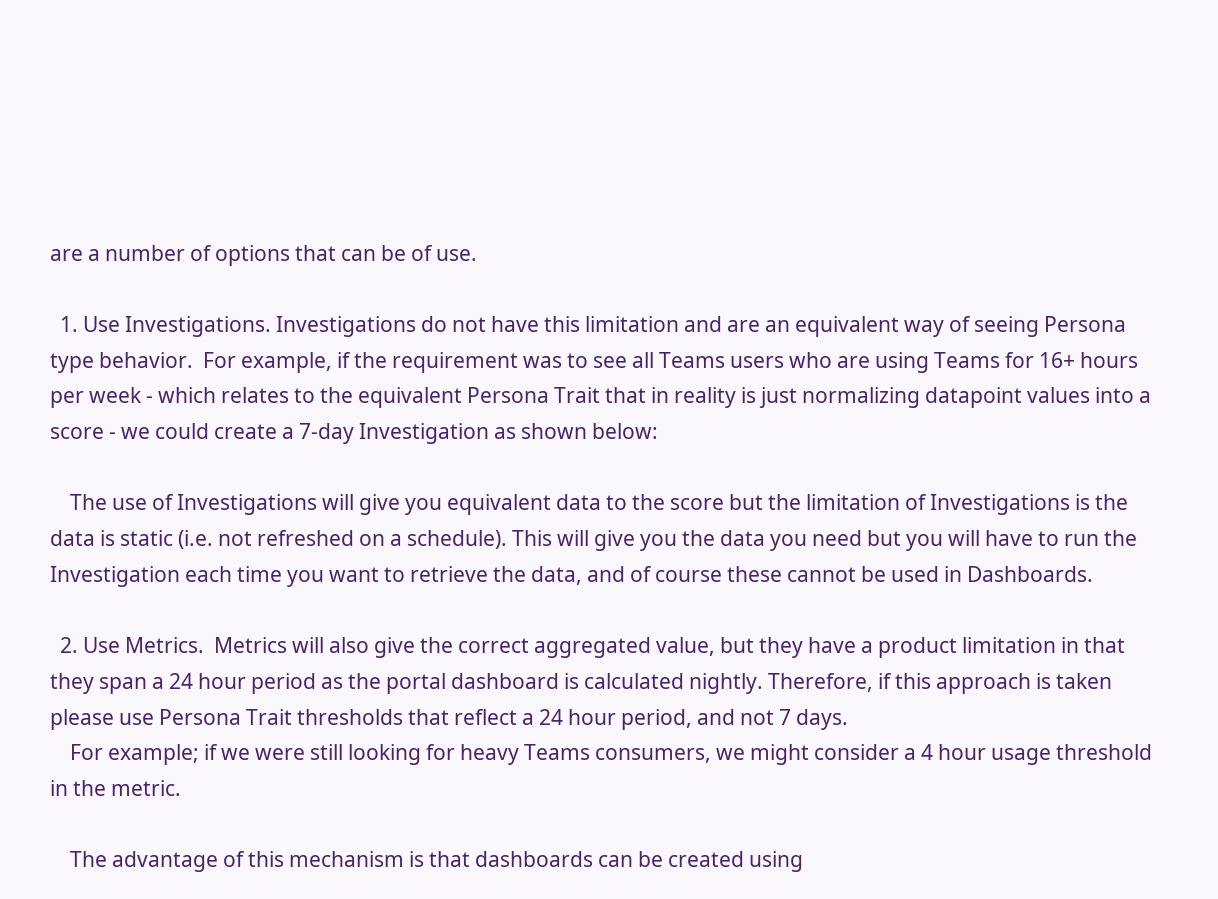are a number of options that can be of use.

  1. Use Investigations. Investigations do not have this limitation and are an equivalent way of seeing Persona type behavior.  For example, if the requirement was to see all Teams users who are using Teams for 16+ hours per week - which relates to the equivalent Persona Trait that in reality is just normalizing datapoint values into a score - we could create a 7-day Investigation as shown below:

    The use of Investigations will give you equivalent data to the score but the limitation of Investigations is the data is static (i.e. not refreshed on a schedule). This will give you the data you need but you will have to run the Investigation each time you want to retrieve the data, and of course these cannot be used in Dashboards.

  2. Use Metrics.  Metrics will also give the correct aggregated value, but they have a product limitation in that they span a 24 hour period as the portal dashboard is calculated nightly. Therefore, if this approach is taken please use Persona Trait thresholds that reflect a 24 hour period, and not 7 days.
    For example; if we were still looking for heavy Teams consumers, we might consider a 4 hour usage threshold in the metric.

    The advantage of this mechanism is that dashboards can be created using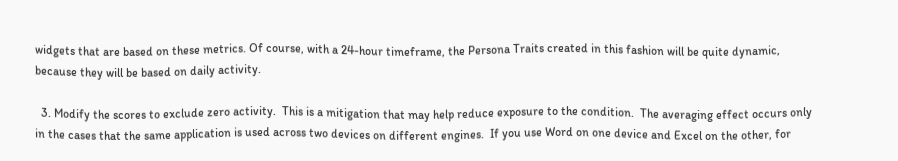widgets that are based on these metrics. Of course, with a 24-hour timeframe, the Persona Traits created in this fashion will be quite dynamic, because they will be based on daily activity.

  3. Modify the scores to exclude zero activity.  This is a mitigation that may help reduce exposure to the condition.  The averaging effect occurs only in the cases that the same application is used across two devices on different engines.  If you use Word on one device and Excel on the other, for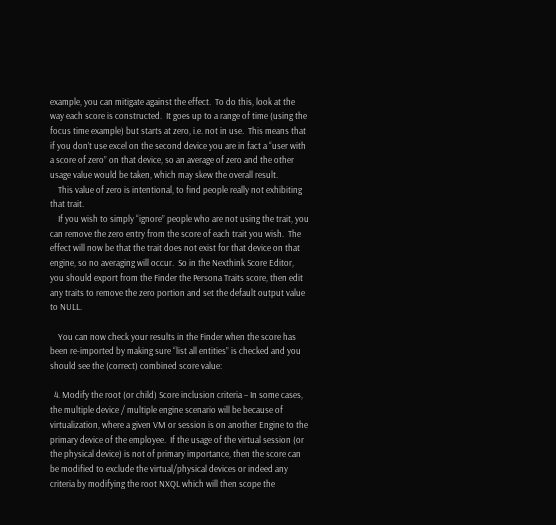example, you can mitigate against the effect.  To do this, look at the way each score is constructed.  It goes up to a range of time (using the focus time example) but starts at zero, i.e. not in use.  This means that if you don’t use excel on the second device you are in fact a “user with a score of zero” on that device, so an average of zero and the other usage value would be taken, which may skew the overall result.
    This value of zero is intentional, to find people really not exhibiting that trait.
    If you wish to simply “ignore” people who are not using the trait, you can remove the zero entry from the score of each trait you wish.  The effect will now be that the trait does not exist for that device on that engine, so no averaging will occur.  So in the Nexthink Score Editor, you should export from the Finder the Persona Traits score, then edit any traits to remove the zero portion and set the default output value to NULL.

    You can now check your results in the Finder when the score has been re-imported by making sure “list all entities” is checked and you should see the (correct) combined score value:

  4. Modify the root (or child) Score inclusion criteria – In some cases, the multiple device / multiple engine scenario will be because of virtualization, where a given VM or session is on another Engine to the primary device of the employee.  If the usage of the virtual session (or the physical device) is not of primary importance, then the score can be modified to exclude the virtual/physical devices or indeed any criteria by modifying the root NXQL which will then scope the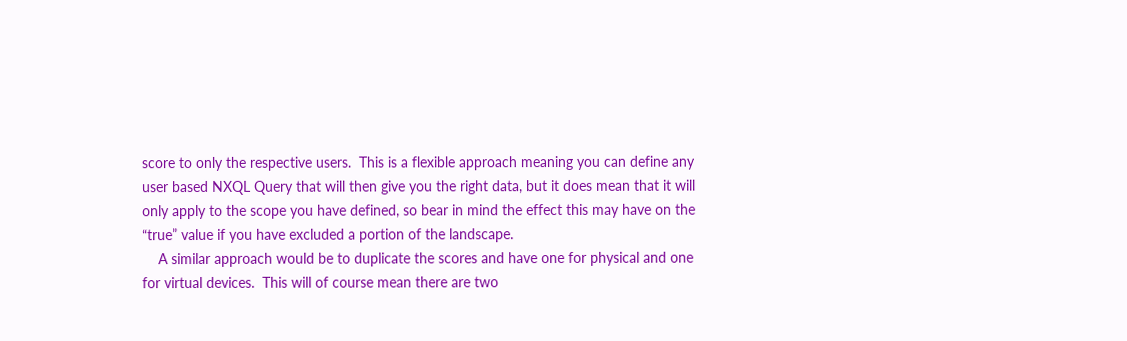score to only the respective users.  This is a flexible approach meaning you can define any user based NXQL Query that will then give you the right data, but it does mean that it will only apply to the scope you have defined, so bear in mind the effect this may have on the “true” value if you have excluded a portion of the landscape.
    A similar approach would be to duplicate the scores and have one for physical and one for virtual devices.  This will of course mean there are two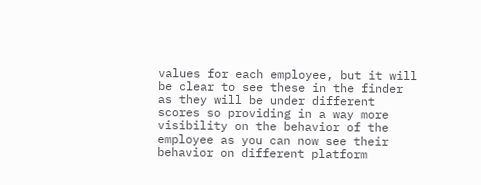values for each employee, but it will be clear to see these in the finder as they will be under different scores so providing in a way more visibility on the behavior of the employee as you can now see their behavior on different platform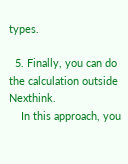types.

  5. Finally, you can do the calculation outside Nexthink.
    In this approach, you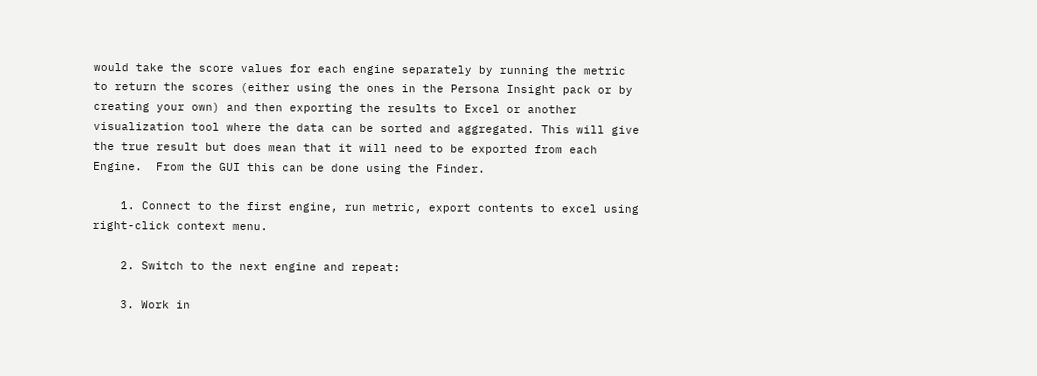would take the score values for each engine separately by running the metric to return the scores (either using the ones in the Persona Insight pack or by creating your own) and then exporting the results to Excel or another visualization tool where the data can be sorted and aggregated. This will give the true result but does mean that it will need to be exported from each Engine.  From the GUI this can be done using the Finder.

    1. Connect to the first engine, run metric, export contents to excel using right-click context menu.

    2. Switch to the next engine and repeat:

    3. Work in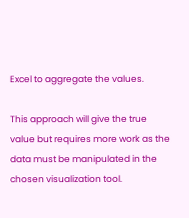Excel to aggregate the values.

This approach will give the true value but requires more work as the data must be manipulated in the chosen visualization tool.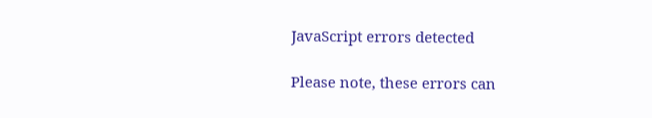JavaScript errors detected

Please note, these errors can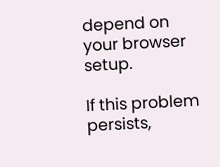depend on your browser setup.

If this problem persists,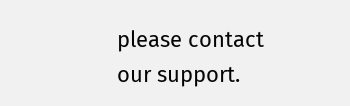please contact our support.